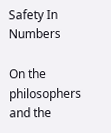Safety In Numbers

On the philosophers and the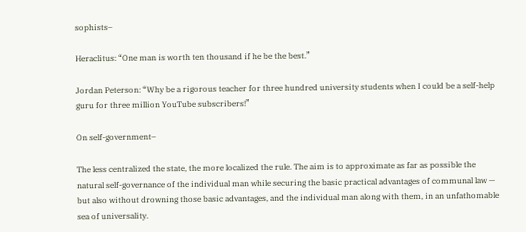sophists–

Heraclitus: “One man is worth ten thousand if he be the best.”

Jordan Peterson: “Why be a rigorous teacher for three hundred university students when I could be a self-help guru for three million YouTube subscribers!”

On self-government–

The less centralized the state, the more localized the rule. The aim is to approximate as far as possible the natural self-governance of the individual man while securing the basic practical advantages of communal law — but also without drowning those basic advantages, and the individual man along with them, in an unfathomable sea of universality.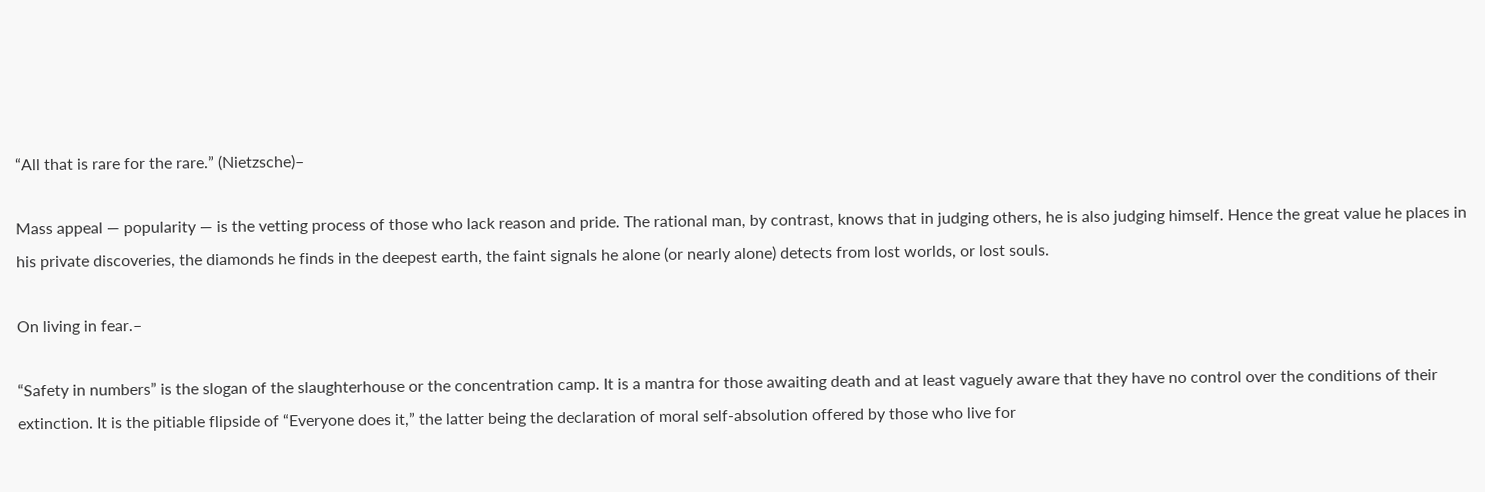“All that is rare for the rare.” (Nietzsche)–

Mass appeal — popularity — is the vetting process of those who lack reason and pride. The rational man, by contrast, knows that in judging others, he is also judging himself. Hence the great value he places in his private discoveries, the diamonds he finds in the deepest earth, the faint signals he alone (or nearly alone) detects from lost worlds, or lost souls.

On living in fear.–

“Safety in numbers” is the slogan of the slaughterhouse or the concentration camp. It is a mantra for those awaiting death and at least vaguely aware that they have no control over the conditions of their extinction. It is the pitiable flipside of “Everyone does it,” the latter being the declaration of moral self-absolution offered by those who live for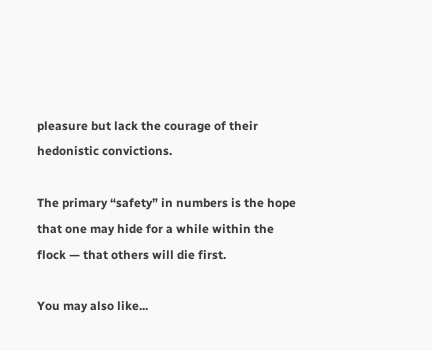pleasure but lack the courage of their hedonistic convictions.

The primary “safety” in numbers is the hope that one may hide for a while within the flock — that others will die first.

You may also like...